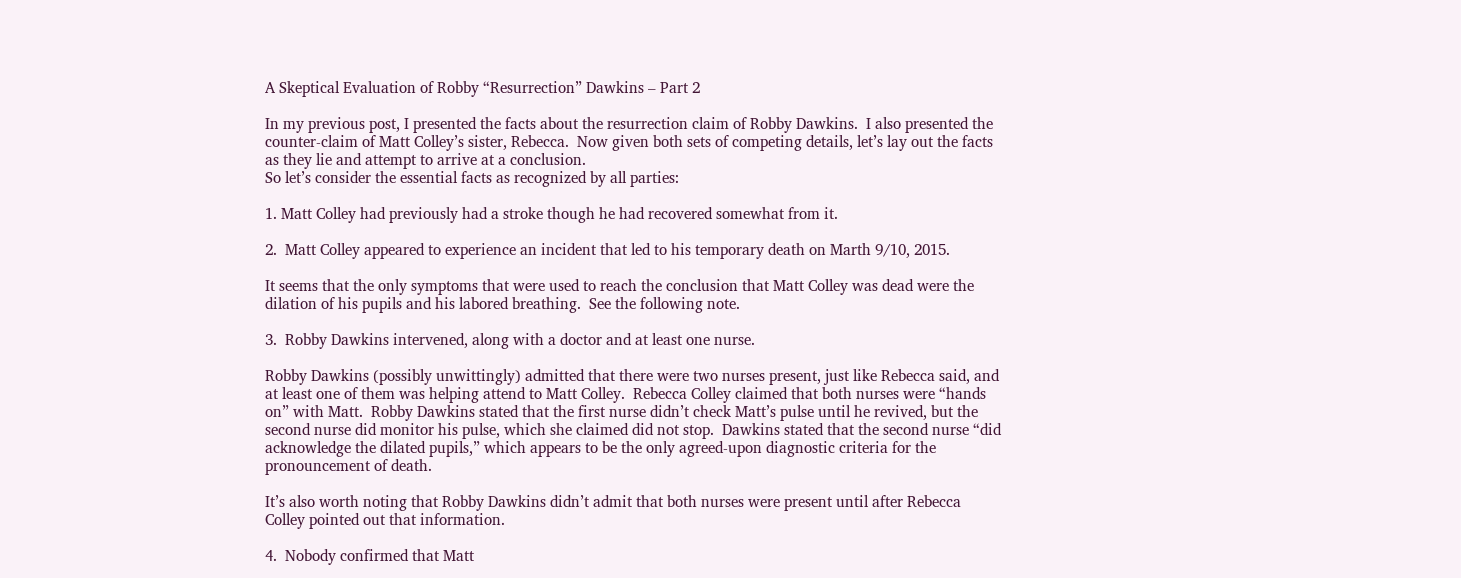A Skeptical Evaluation of Robby “Resurrection” Dawkins – Part 2

In my previous post, I presented the facts about the resurrection claim of Robby Dawkins.  I also presented the counter-claim of Matt Colley’s sister, Rebecca.  Now given both sets of competing details, let’s lay out the facts as they lie and attempt to arrive at a conclusion.
So let’s consider the essential facts as recognized by all parties:

1. Matt Colley had previously had a stroke though he had recovered somewhat from it.

2.  Matt Colley appeared to experience an incident that led to his temporary death on Marth 9/10, 2015.

It seems that the only symptoms that were used to reach the conclusion that Matt Colley was dead were the dilation of his pupils and his labored breathing.  See the following note.

3.  Robby Dawkins intervened, along with a doctor and at least one nurse.

Robby Dawkins (possibly unwittingly) admitted that there were two nurses present, just like Rebecca said, and at least one of them was helping attend to Matt Colley.  Rebecca Colley claimed that both nurses were “hands on” with Matt.  Robby Dawkins stated that the first nurse didn’t check Matt’s pulse until he revived, but the second nurse did monitor his pulse, which she claimed did not stop.  Dawkins stated that the second nurse “did acknowledge the dilated pupils,” which appears to be the only agreed-upon diagnostic criteria for the pronouncement of death.

It’s also worth noting that Robby Dawkins didn’t admit that both nurses were present until after Rebecca Colley pointed out that information.

4.  Nobody confirmed that Matt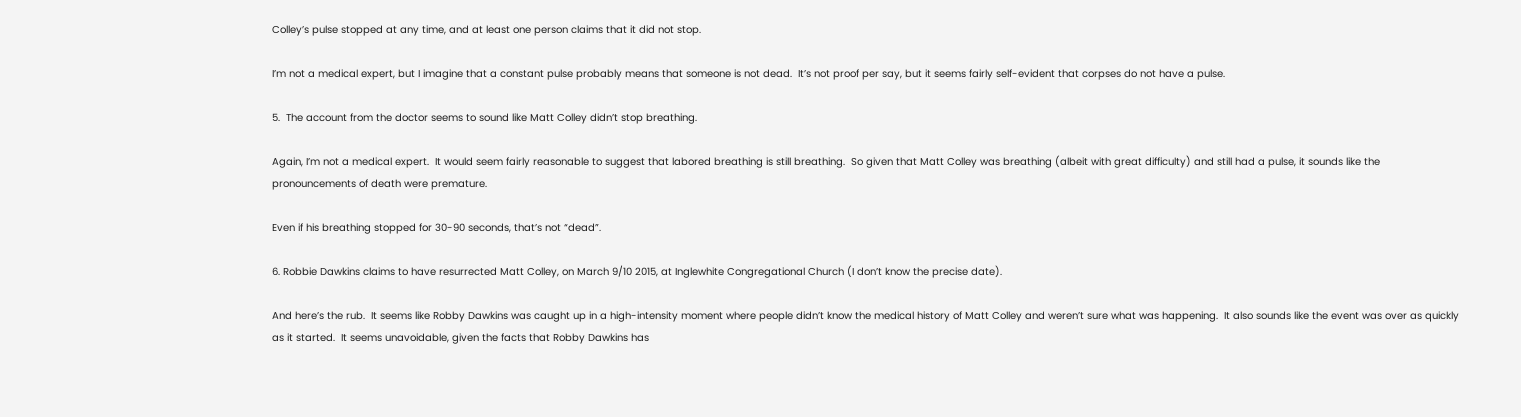Colley’s pulse stopped at any time, and at least one person claims that it did not stop.

I’m not a medical expert, but I imagine that a constant pulse probably means that someone is not dead.  It’s not proof per say, but it seems fairly self-evident that corpses do not have a pulse.

5.  The account from the doctor seems to sound like Matt Colley didn’t stop breathing.

Again, I’m not a medical expert.  It would seem fairly reasonable to suggest that labored breathing is still breathing.  So given that Matt Colley was breathing (albeit with great difficulty) and still had a pulse, it sounds like the pronouncements of death were premature.

Even if his breathing stopped for 30-90 seconds, that’s not “dead”.

6. Robbie Dawkins claims to have resurrected Matt Colley, on March 9/10 2015, at Inglewhite Congregational Church (I don’t know the precise date).

And here’s the rub.  It seems like Robby Dawkins was caught up in a high-intensity moment where people didn’t know the medical history of Matt Colley and weren’t sure what was happening.  It also sounds like the event was over as quickly as it started.  It seems unavoidable, given the facts that Robby Dawkins has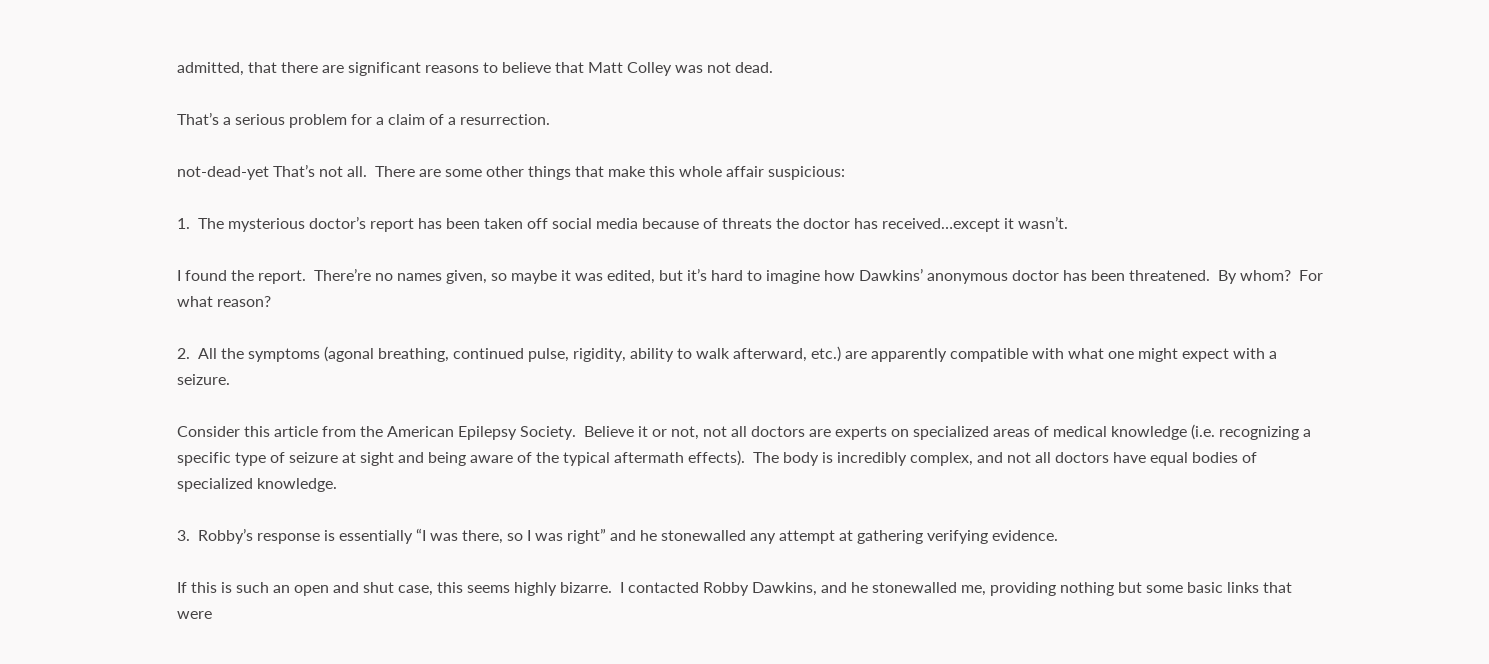admitted, that there are significant reasons to believe that Matt Colley was not dead.

That’s a serious problem for a claim of a resurrection.

not-dead-yet That’s not all.  There are some other things that make this whole affair suspicious:

1.  The mysterious doctor’s report has been taken off social media because of threats the doctor has received…except it wasn’t.

I found the report.  There’re no names given, so maybe it was edited, but it’s hard to imagine how Dawkins’ anonymous doctor has been threatened.  By whom?  For what reason?

2.  All the symptoms (agonal breathing, continued pulse, rigidity, ability to walk afterward, etc.) are apparently compatible with what one might expect with a seizure.

Consider this article from the American Epilepsy Society.  Believe it or not, not all doctors are experts on specialized areas of medical knowledge (i.e. recognizing a specific type of seizure at sight and being aware of the typical aftermath effects).  The body is incredibly complex, and not all doctors have equal bodies of specialized knowledge.

3.  Robby’s response is essentially “I was there, so I was right” and he stonewalled any attempt at gathering verifying evidence.

If this is such an open and shut case, this seems highly bizarre.  I contacted Robby Dawkins, and he stonewalled me, providing nothing but some basic links that were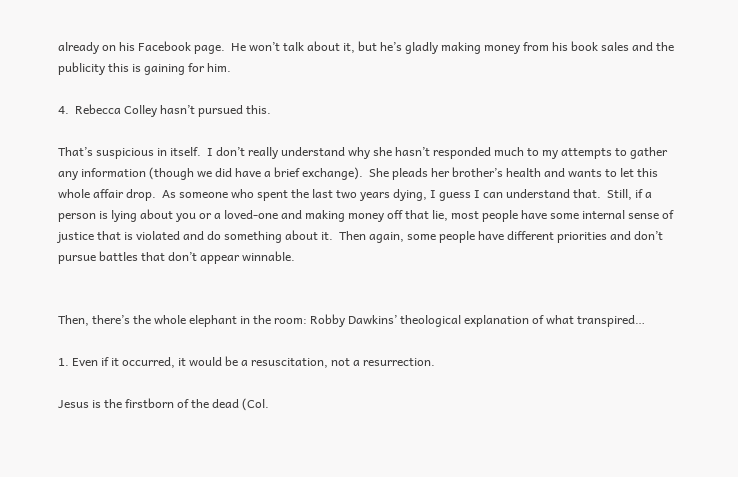already on his Facebook page.  He won’t talk about it, but he’s gladly making money from his book sales and the publicity this is gaining for him.

4.  Rebecca Colley hasn’t pursued this.

That’s suspicious in itself.  I don’t really understand why she hasn’t responded much to my attempts to gather any information (though we did have a brief exchange).  She pleads her brother’s health and wants to let this whole affair drop.  As someone who spent the last two years dying, I guess I can understand that.  Still, if a person is lying about you or a loved-one and making money off that lie, most people have some internal sense of justice that is violated and do something about it.  Then again, some people have different priorities and don’t pursue battles that don’t appear winnable.


Then, there’s the whole elephant in the room: Robby Dawkins’ theological explanation of what transpired…

1. Even if it occurred, it would be a resuscitation, not a resurrection.

Jesus is the firstborn of the dead (Col.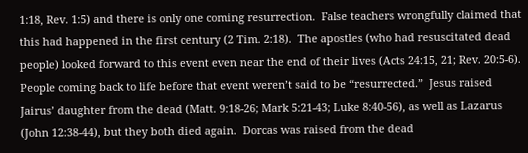1:18, Rev. 1:5) and there is only one coming resurrection.  False teachers wrongfully claimed that this had happened in the first century (2 Tim. 2:18).  The apostles (who had resuscitated dead people) looked forward to this event even near the end of their lives (Acts 24:15, 21; Rev. 20:5-6).  People coming back to life before that event weren’t said to be “resurrected.”  Jesus raised Jairus’ daughter from the dead (Matt. 9:18-26; Mark 5:21-43; Luke 8:40-56), as well as Lazarus (John 12:38-44), but they both died again.  Dorcas was raised from the dead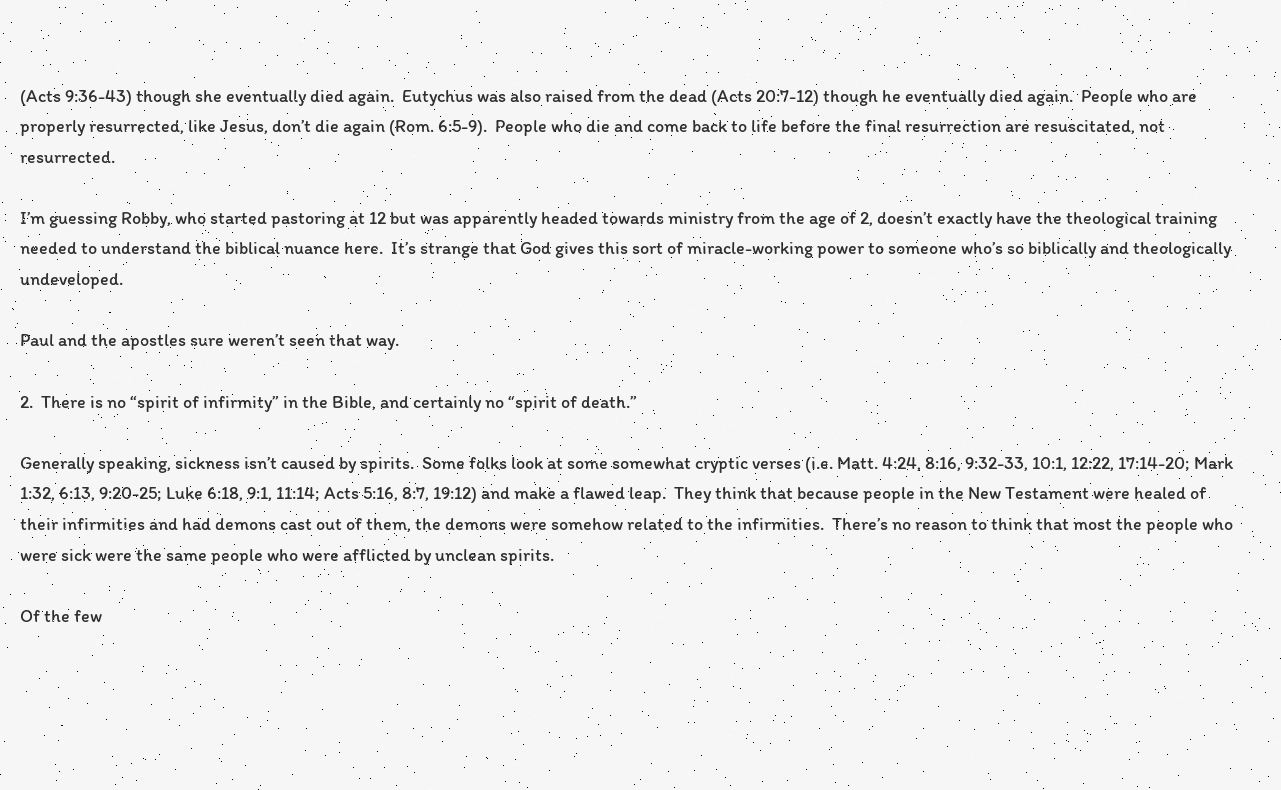(Acts 9:36-43) though she eventually died again.  Eutychus was also raised from the dead (Acts 20:7-12) though he eventually died again.  People who are properly resurrected, like Jesus, don’t die again (Rom. 6:5-9).  People who die and come back to life before the final resurrection are resuscitated, not resurrected.

I’m guessing Robby, who started pastoring at 12 but was apparently headed towards ministry from the age of 2, doesn’t exactly have the theological training needed to understand the biblical nuance here.  It’s strange that God gives this sort of miracle-working power to someone who’s so biblically and theologically undeveloped.

Paul and the apostles sure weren’t seen that way.

2.  There is no “spirit of infirmity” in the Bible, and certainly no “spirit of death.”

Generally speaking, sickness isn’t caused by spirits.  Some folks look at some somewhat cryptic verses (i.e. Matt. 4:24, 8:16, 9:32-33, 10:1, 12:22, 17:14-20; Mark 1:32, 6:13, 9:20-25; Luke 6:18, 9:1, 11:14; Acts 5:16, 8:7, 19:12) and make a flawed leap.  They think that because people in the New Testament were healed of their infirmities and had demons cast out of them, the demons were somehow related to the infirmities.  There’s no reason to think that most the people who were sick were the same people who were afflicted by unclean spirits.

Of the few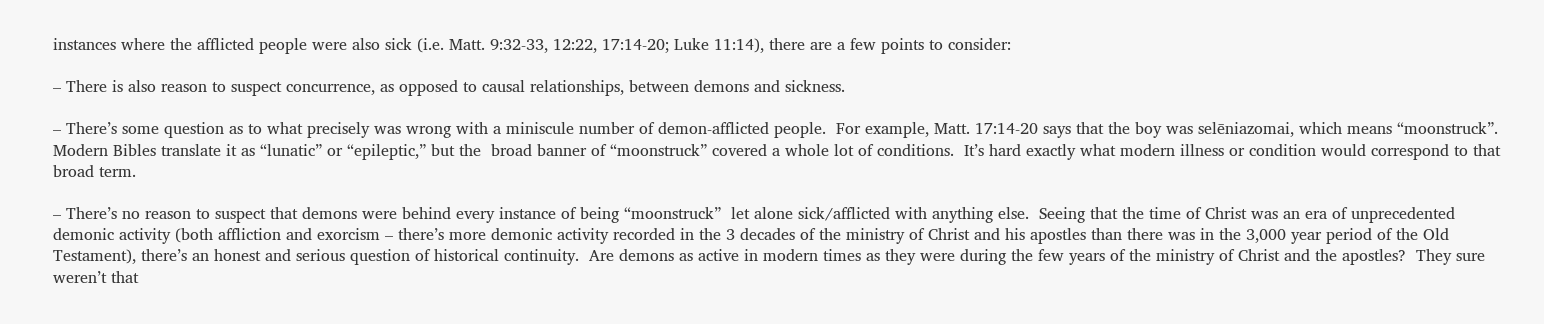instances where the afflicted people were also sick (i.e. Matt. 9:32-33, 12:22, 17:14-20; Luke 11:14), there are a few points to consider:

– There is also reason to suspect concurrence, as opposed to causal relationships, between demons and sickness.

– There’s some question as to what precisely was wrong with a miniscule number of demon-afflicted people.  For example, Matt. 17:14-20 says that the boy was selēniazomai, which means “moonstruck”.  Modern Bibles translate it as “lunatic” or “epileptic,” but the  broad banner of “moonstruck” covered a whole lot of conditions.  It’s hard exactly what modern illness or condition would correspond to that broad term.

– There’s no reason to suspect that demons were behind every instance of being “moonstruck”  let alone sick/afflicted with anything else.  Seeing that the time of Christ was an era of unprecedented demonic activity (both affliction and exorcism – there’s more demonic activity recorded in the 3 decades of the ministry of Christ and his apostles than there was in the 3,000 year period of the Old Testament), there’s an honest and serious question of historical continuity.  Are demons as active in modern times as they were during the few years of the ministry of Christ and the apostles?  They sure weren’t that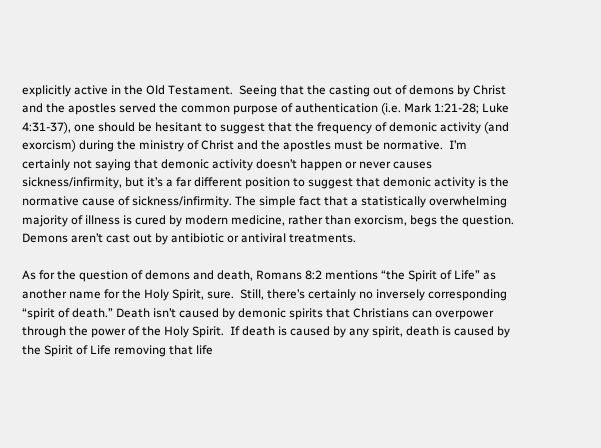explicitly active in the Old Testament.  Seeing that the casting out of demons by Christ and the apostles served the common purpose of authentication (i.e. Mark 1:21-28; Luke 4:31-37), one should be hesitant to suggest that the frequency of demonic activity (and exorcism) during the ministry of Christ and the apostles must be normative.  I’m certainly not saying that demonic activity doesn’t happen or never causes sickness/infirmity, but it’s a far different position to suggest that demonic activity is the normative cause of sickness/infirmity. The simple fact that a statistically overwhelming majority of illness is cured by modern medicine, rather than exorcism, begs the question.  Demons aren’t cast out by antibiotic or antiviral treatments.

As for the question of demons and death, Romans 8:2 mentions “the Spirit of Life” as another name for the Holy Spirit, sure.  Still, there’s certainly no inversely corresponding “spirit of death.” Death isn’t caused by demonic spirits that Christians can overpower through the power of the Holy Spirit.  If death is caused by any spirit, death is caused by the Spirit of Life removing that life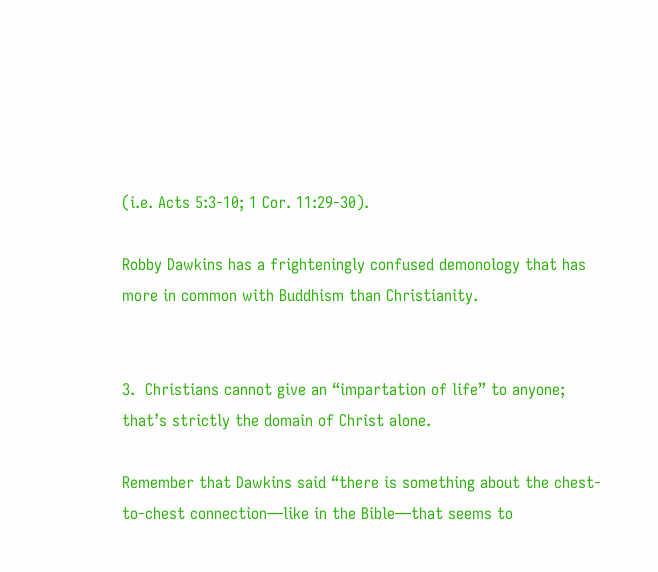(i.e. Acts 5:3-10; 1 Cor. 11:29-30).

Robby Dawkins has a frighteningly confused demonology that has more in common with Buddhism than Christianity.


3.  Christians cannot give an “impartation of life” to anyone; that’s strictly the domain of Christ alone.

Remember that Dawkins said “there is something about the chest-to-chest connection—like in the Bible—that seems to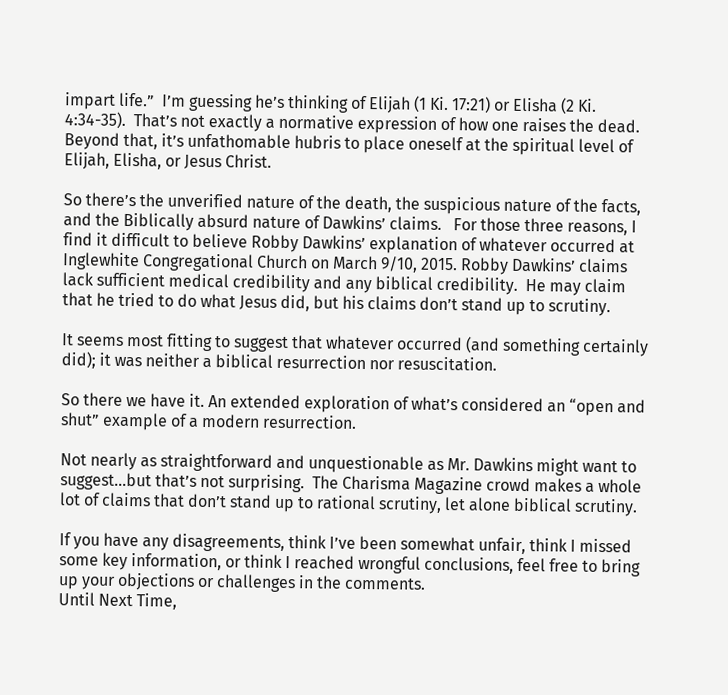impart life.”  I’m guessing he’s thinking of Elijah (1 Ki. 17:21) or Elisha (2 Ki. 4:34-35).  That’s not exactly a normative expression of how one raises the dead.  Beyond that, it’s unfathomable hubris to place oneself at the spiritual level of Elijah, Elisha, or Jesus Christ.

So there’s the unverified nature of the death, the suspicious nature of the facts, and the Biblically absurd nature of Dawkins’ claims.   For those three reasons, I find it difficult to believe Robby Dawkins’ explanation of whatever occurred at Inglewhite Congregational Church on March 9/10, 2015. Robby Dawkins’ claims lack sufficient medical credibility and any biblical credibility.  He may claim that he tried to do what Jesus did, but his claims don’t stand up to scrutiny.

It seems most fitting to suggest that whatever occurred (and something certainly did); it was neither a biblical resurrection nor resuscitation.

So there we have it. An extended exploration of what’s considered an “open and shut” example of a modern resurrection.

Not nearly as straightforward and unquestionable as Mr. Dawkins might want to suggest…but that’s not surprising.  The Charisma Magazine crowd makes a whole lot of claims that don’t stand up to rational scrutiny, let alone biblical scrutiny.

If you have any disagreements, think I’ve been somewhat unfair, think I missed some key information, or think I reached wrongful conclusions, feel free to bring up your objections or challenges in the comments.
Until Next Time,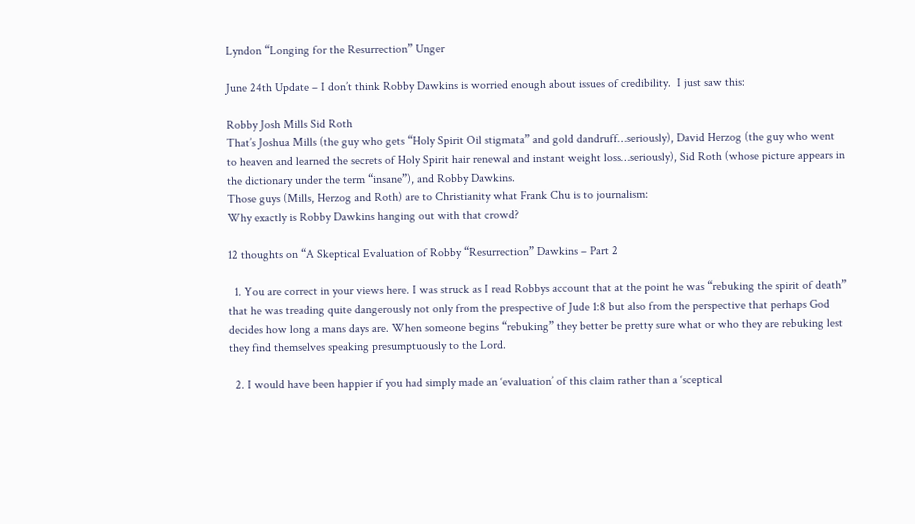Lyndon “Longing for the Resurrection” Unger

June 24th Update – I don’t think Robby Dawkins is worried enough about issues of credibility.  I just saw this:

Robby Josh Mills Sid Roth
That’s Joshua Mills (the guy who gets “Holy Spirit Oil stigmata” and gold dandruff…seriously), David Herzog (the guy who went to heaven and learned the secrets of Holy Spirit hair renewal and instant weight loss…seriously), Sid Roth (whose picture appears in the dictionary under the term “insane”), and Robby Dawkins.
Those guys (Mills, Herzog and Roth) are to Christianity what Frank Chu is to journalism:
Why exactly is Robby Dawkins hanging out with that crowd?

12 thoughts on “A Skeptical Evaluation of Robby “Resurrection” Dawkins – Part 2

  1. You are correct in your views here. I was struck as I read Robbys account that at the point he was “rebuking the spirit of death” that he was treading quite dangerously not only from the prespective of Jude 1:8 but also from the perspective that perhaps God decides how long a mans days are. When someone begins “rebuking” they better be pretty sure what or who they are rebuking lest they find themselves speaking presumptuously to the Lord.

  2. I would have been happier if you had simply made an ‘evaluation’ of this claim rather than a ‘sceptical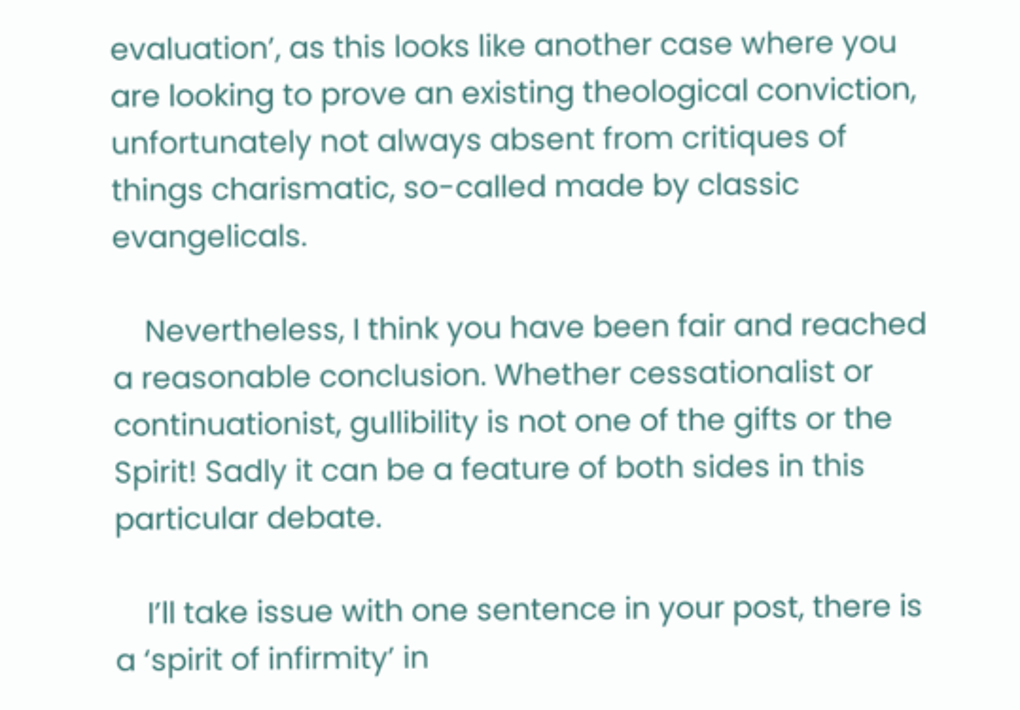evaluation’, as this looks like another case where you are looking to prove an existing theological conviction, unfortunately not always absent from critiques of things charismatic, so-called made by classic evangelicals.

    Nevertheless, I think you have been fair and reached a reasonable conclusion. Whether cessationalist or continuationist, gullibility is not one of the gifts or the Spirit! Sadly it can be a feature of both sides in this particular debate.

    I’ll take issue with one sentence in your post, there is a ‘spirit of infirmity’ in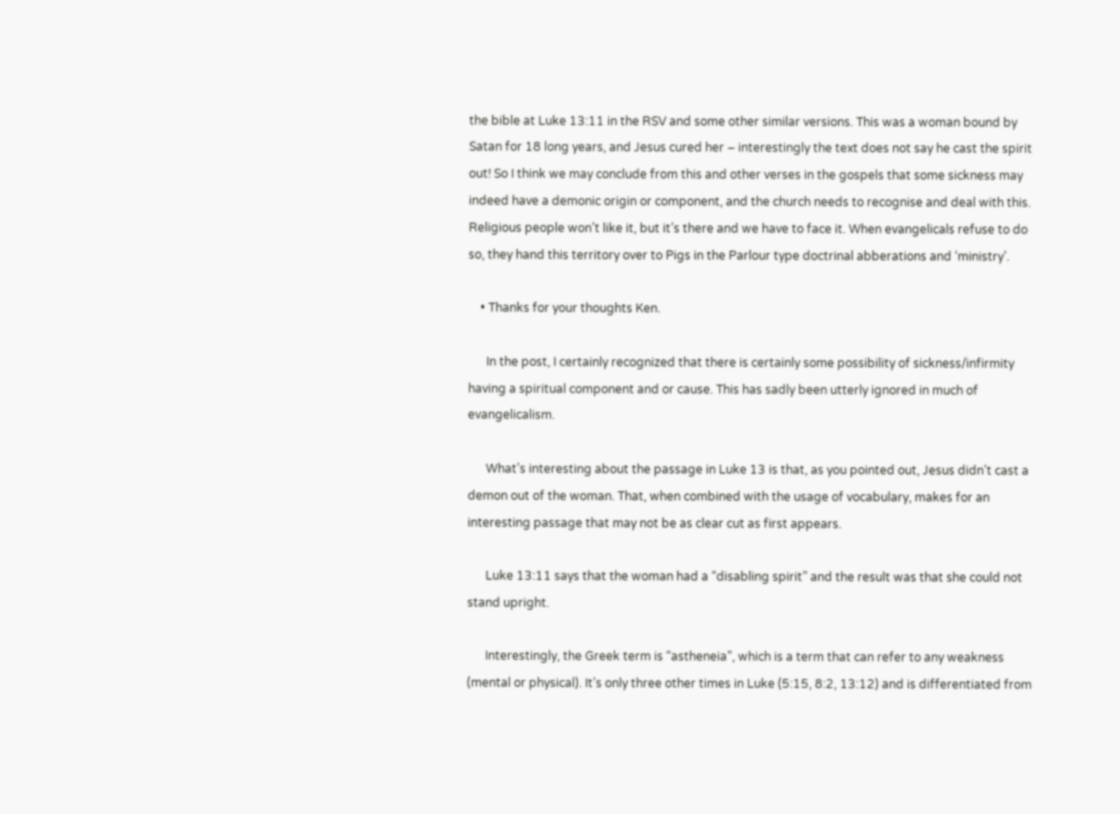the bible at Luke 13:11 in the RSV and some other similar versions. This was a woman bound by Satan for 18 long years, and Jesus cured her – interestingly the text does not say he cast the spirit out! So I think we may conclude from this and other verses in the gospels that some sickness may indeed have a demonic origin or component, and the church needs to recognise and deal with this. Religious people won’t like it, but it’s there and we have to face it. When evangelicals refuse to do so, they hand this territory over to Pigs in the Parlour type doctrinal abberations and ‘ministry’.

    • Thanks for your thoughts Ken.

      In the post, I certainly recognized that there is certainly some possibility of sickness/infirmity having a spiritual component and or cause. This has sadly been utterly ignored in much of evangelicalism.

      What’s interesting about the passage in Luke 13 is that, as you pointed out, Jesus didn’t cast a demon out of the woman. That, when combined with the usage of vocabulary, makes for an interesting passage that may not be as clear cut as first appears.

      Luke 13:11 says that the woman had a “disabling spirit” and the result was that she could not stand upright.

      Interestingly, the Greek term is “astheneia”, which is a term that can refer to any weakness (mental or physical). It’s only three other times in Luke (5:15, 8:2, 13:12) and is differentiated from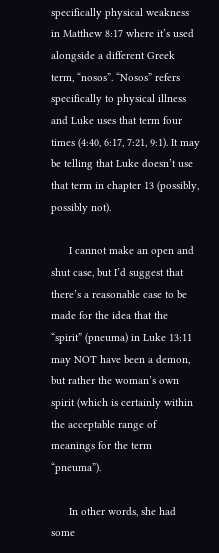specifically physical weakness in Matthew 8:17 where it’s used alongside a different Greek term, “nosos”. “Nosos” refers specifically to physical illness and Luke uses that term four times (4:40, 6:17, 7:21, 9:1). It may be telling that Luke doesn’t use that term in chapter 13 (possibly, possibly not).

      I cannot make an open and shut case, but I’d suggest that there’s a reasonable case to be made for the idea that the “spirit” (pneuma) in Luke 13:11 may NOT have been a demon, but rather the woman’s own spirit (which is certainly within the acceptable range of meanings for the term “pneuma”).

      In other words, she had some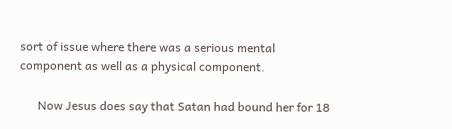sort of issue where there was a serious mental component as well as a physical component.

      Now Jesus does say that Satan had bound her for 18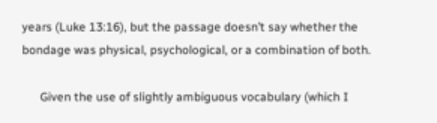years (Luke 13:16), but the passage doesn’t say whether the bondage was physical, psychological, or a combination of both.

      Given the use of slightly ambiguous vocabulary (which I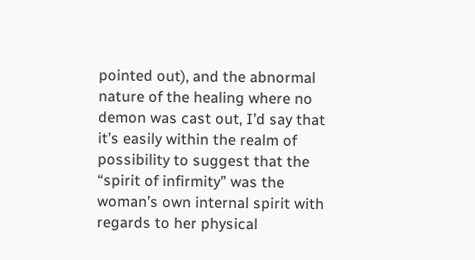pointed out), and the abnormal nature of the healing where no demon was cast out, I’d say that it’s easily within the realm of possibility to suggest that the “spirit of infirmity” was the woman’s own internal spirit with regards to her physical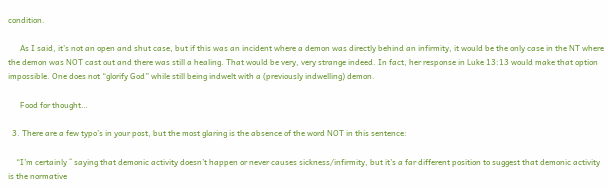condition.

      As I said, it’s not an open and shut case, but if this was an incident where a demon was directly behind an infirmity, it would be the only case in the NT where the demon was NOT cast out and there was still a healing. That would be very, very strange indeed. In fact, her response in Luke 13:13 would make that option impossible. One does not “glorify God” while still being indwelt with a (previously indwelling) demon.

      Food for thought…

  3. There are a few typo’s in your post, but the most glaring is the absence of the word NOT in this sentence:

    “I’m certainly ^ saying that demonic activity doesn’t happen or never causes sickness/infirmity, but it’s a far different position to suggest that demonic activity is the normative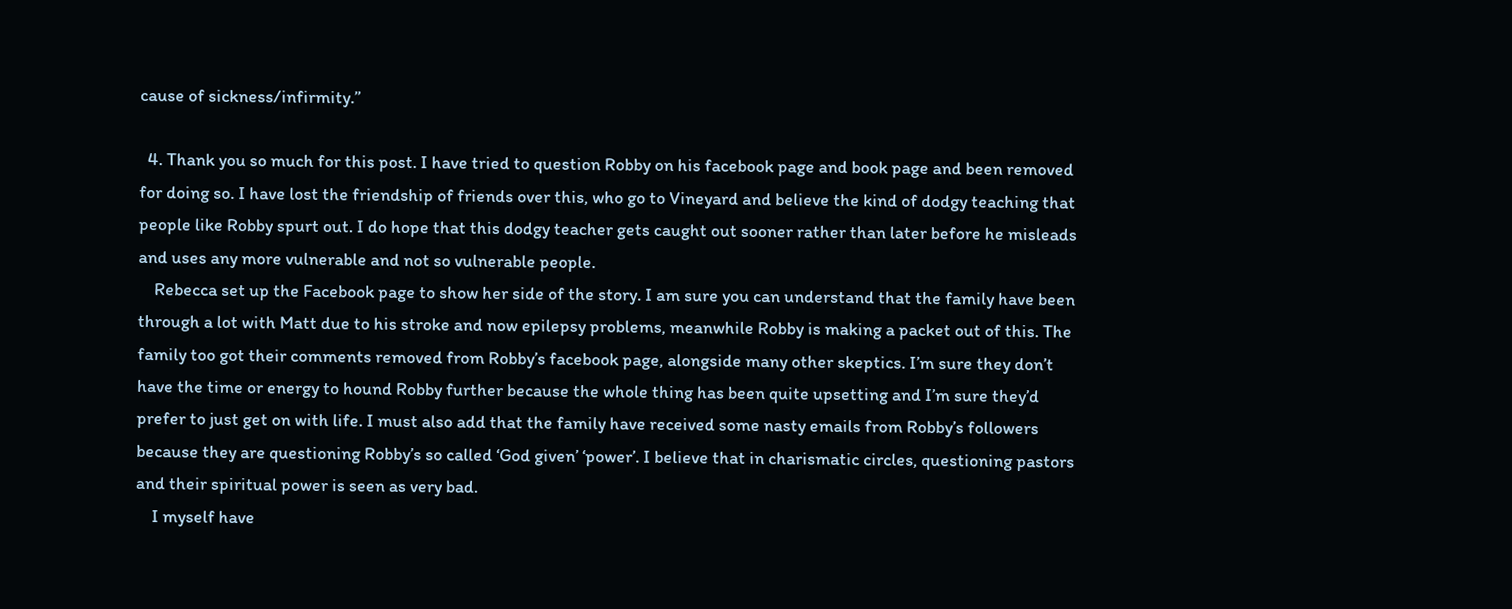cause of sickness/infirmity.”

  4. Thank you so much for this post. I have tried to question Robby on his facebook page and book page and been removed for doing so. I have lost the friendship of friends over this, who go to Vineyard and believe the kind of dodgy teaching that people like Robby spurt out. I do hope that this dodgy teacher gets caught out sooner rather than later before he misleads and uses any more vulnerable and not so vulnerable people.
    Rebecca set up the Facebook page to show her side of the story. I am sure you can understand that the family have been through a lot with Matt due to his stroke and now epilepsy problems, meanwhile Robby is making a packet out of this. The family too got their comments removed from Robby’s facebook page, alongside many other skeptics. I’m sure they don’t have the time or energy to hound Robby further because the whole thing has been quite upsetting and I’m sure they’d prefer to just get on with life. I must also add that the family have received some nasty emails from Robby’s followers because they are questioning Robby’s so called ‘God given’ ‘power’. I believe that in charismatic circles, questioning pastors and their spiritual power is seen as very bad.
    I myself have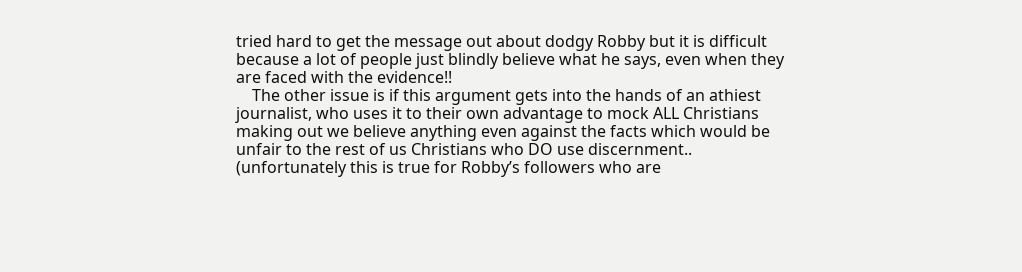tried hard to get the message out about dodgy Robby but it is difficult because a lot of people just blindly believe what he says, even when they are faced with the evidence!!
    The other issue is if this argument gets into the hands of an athiest journalist, who uses it to their own advantage to mock ALL Christians making out we believe anything even against the facts which would be unfair to the rest of us Christians who DO use discernment.. (unfortunately this is true for Robby’s followers who are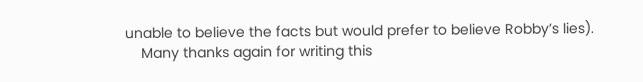unable to believe the facts but would prefer to believe Robby’s lies).
    Many thanks again for writing this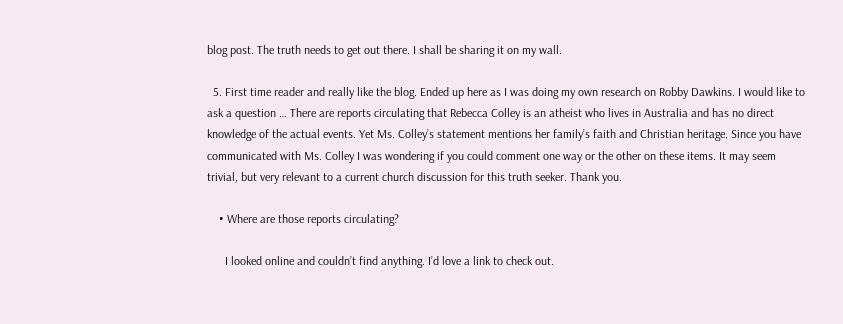blog post. The truth needs to get out there. I shall be sharing it on my wall.

  5. First time reader and really like the blog. Ended up here as I was doing my own research on Robby Dawkins. I would like to ask a question … There are reports circulating that Rebecca Colley is an atheist who lives in Australia and has no direct knowledge of the actual events. Yet Ms. Colley’s statement mentions her family’s faith and Christian heritage. Since you have communicated with Ms. Colley I was wondering if you could comment one way or the other on these items. It may seem trivial, but very relevant to a current church discussion for this truth seeker. Thank you.

    • Where are those reports circulating?

      I looked online and couldn’t find anything. I’d love a link to check out.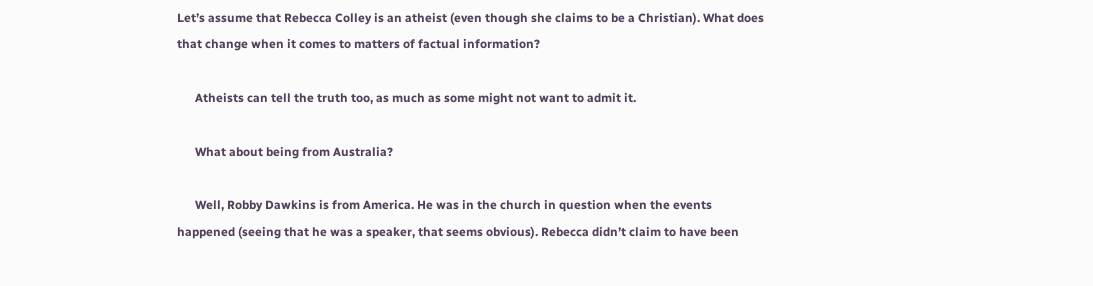Let’s assume that Rebecca Colley is an atheist (even though she claims to be a Christian). What does that change when it comes to matters of factual information?

      Atheists can tell the truth too, as much as some might not want to admit it.

      What about being from Australia?

      Well, Robby Dawkins is from America. He was in the church in question when the events happened (seeing that he was a speaker, that seems obvious). Rebecca didn’t claim to have been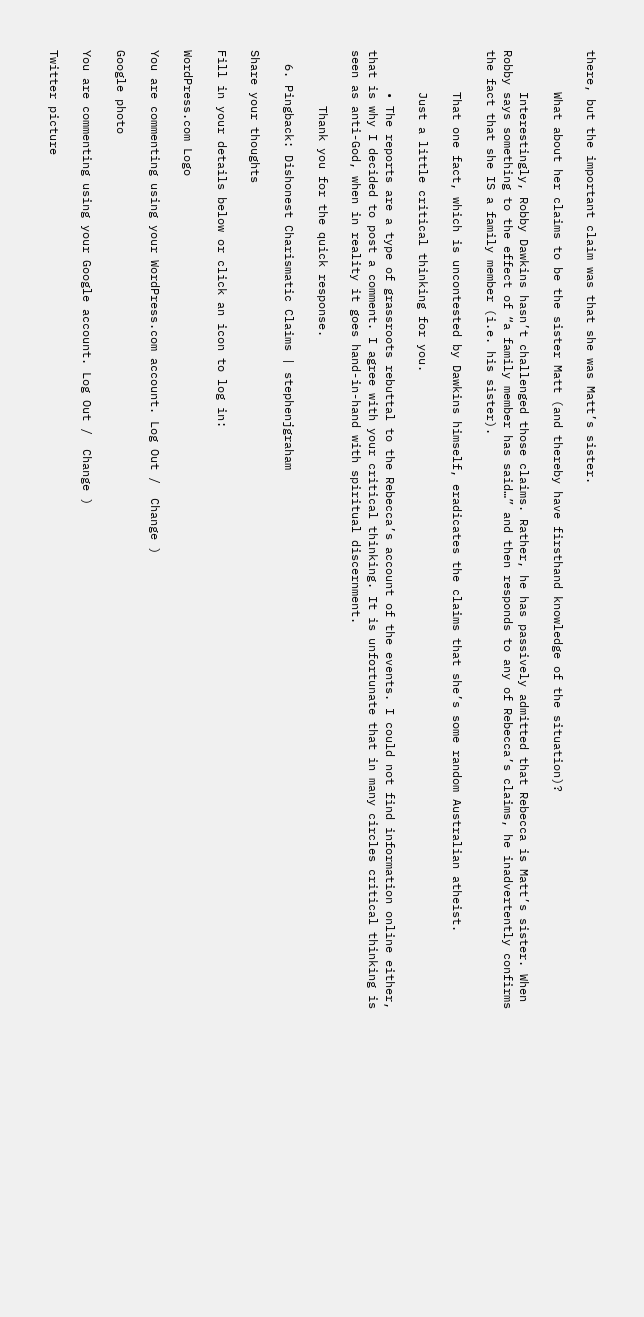there, but the important claim was that she was Matt’s sister.

      What about her claims to be the sister Matt (and thereby have firsthand knowledge of the situation)?

      Interestingly, Robby Dawkins hasn’t challenged those claims. Rather, he has passively admitted that Rebecca is Matt’s sister. When Robby says something to the effect of “a family member has said…” and then responds to any of Rebecca’s claims, he inadvertently confirms the fact that she IS a family member (i.e. his sister).

      That one fact, which is uncontested by Dawkins himself, eradicates the claims that she’s some random Australian atheist.

      Just a little critical thinking for you.

      • The reports are a type of grassroots rebuttal to the Rebecca’s account of the events. I could not find information online either, that is why I decided to post a comment. I agree with your critical thinking. It is unfortunate that in many circles critical thinking is seen as anti-God, when in reality it goes hand-in-hand with spiritual discernment.

        Thank you for the quick response.

  6. Pingback: Dishonest Charismatic Claims | stephenjgraham

Share your thoughts

Fill in your details below or click an icon to log in:

WordPress.com Logo

You are commenting using your WordPress.com account. Log Out /  Change )

Google photo

You are commenting using your Google account. Log Out /  Change )

Twitter picture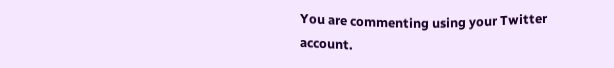You are commenting using your Twitter account.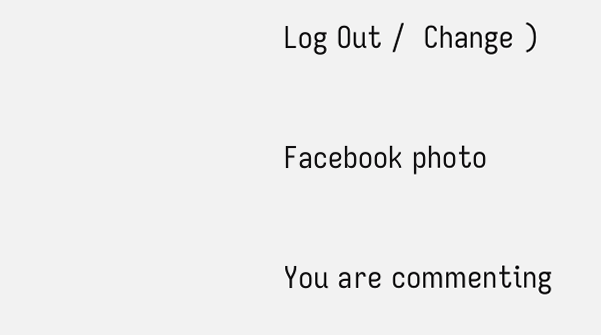Log Out /  Change )

Facebook photo

You are commenting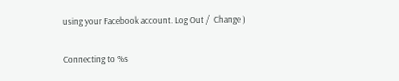using your Facebook account. Log Out /  Change )

Connecting to %s